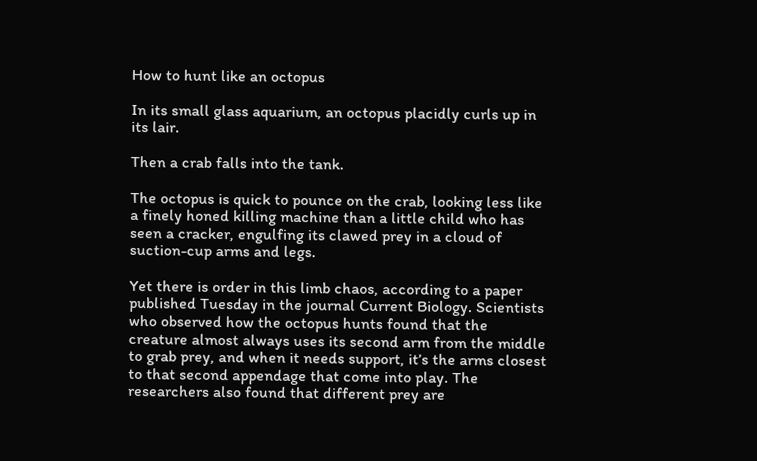How to hunt like an octopus

In its small glass aquarium, an octopus placidly curls up in its lair.

Then a crab falls into the tank.

The octopus is quick to pounce on the crab, looking less like a finely honed killing machine than a little child who has seen a cracker, engulfing its clawed prey in a cloud of suction-cup arms and legs.

Yet there is order in this limb chaos, according to a paper published Tuesday in the journal Current Biology. Scientists who observed how the octopus hunts found that the creature almost always uses its second arm from the middle to grab prey, and when it needs support, it’s the arms closest to that second appendage that come into play. The researchers also found that different prey are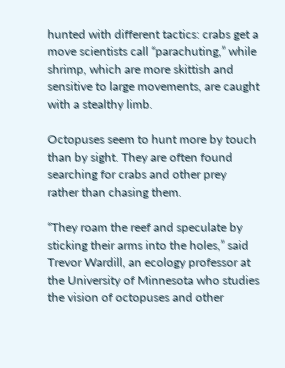hunted with different tactics: crabs get a move scientists call “parachuting,” while shrimp, which are more skittish and sensitive to large movements, are caught with a stealthy limb.

Octopuses seem to hunt more by touch than by sight. They are often found searching for crabs and other prey rather than chasing them.

“They roam the reef and speculate by sticking their arms into the holes,” said Trevor Wardill, an ecology professor at the University of Minnesota who studies the vision of octopuses and other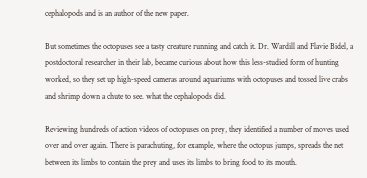cephalopods and is an author of the new paper.

But sometimes the octopuses see a tasty creature running and catch it. Dr. Wardill and Flavie Bidel, a postdoctoral researcher in their lab, became curious about how this less-studied form of hunting worked, so they set up high-speed cameras around aquariums with octopuses and tossed live crabs and shrimp down a chute to see. what the cephalopods did.

Reviewing hundreds of action videos of octopuses on prey, they identified a number of moves used over and over again. There is parachuting, for example, where the octopus jumps, spreads the net between its limbs to contain the prey and uses its limbs to bring food to its mouth.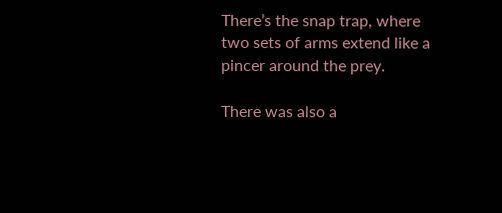There’s the snap trap, where two sets of arms extend like a pincer around the prey.

There was also a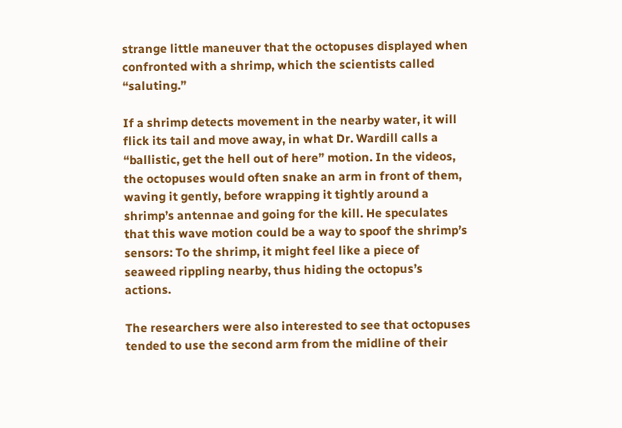strange little maneuver that the octopuses displayed when confronted with a shrimp, which the scientists called “saluting.”

If a shrimp detects movement in the nearby water, it will flick its tail and move away, in what Dr. Wardill calls a “ballistic, get the hell out of here” motion. In the videos, the octopuses would often snake an arm in front of them, waving it gently, before wrapping it tightly around a shrimp’s antennae and going for the kill. He speculates that this wave motion could be a way to spoof the shrimp’s sensors: To the shrimp, it might feel like a piece of seaweed rippling nearby, thus hiding the octopus’s actions.

The researchers were also interested to see that octopuses tended to use the second arm from the midline of their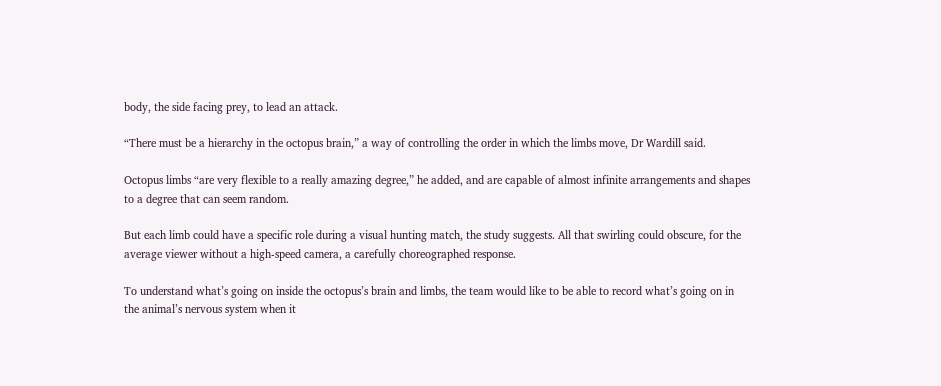body, the side facing prey, to lead an attack.

“There must be a hierarchy in the octopus brain,” a way of controlling the order in which the limbs move, Dr Wardill said.

Octopus limbs “are very flexible to a really amazing degree,” he added, and are capable of almost infinite arrangements and shapes to a degree that can seem random.

But each limb could have a specific role during a visual hunting match, the study suggests. All that swirling could obscure, for the average viewer without a high-speed camera, a carefully choreographed response.

To understand what’s going on inside the octopus’s brain and limbs, the team would like to be able to record what’s going on in the animal’s nervous system when it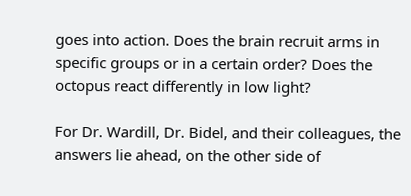goes into action. Does the brain recruit arms in specific groups or in a certain order? Does the octopus react differently in low light?

For Dr. Wardill, Dr. Bidel, and their colleagues, the answers lie ahead, on the other side of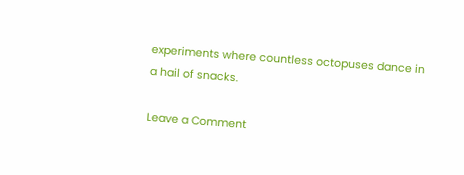experiments where countless octopuses dance in a hail of snacks.

Leave a Comment